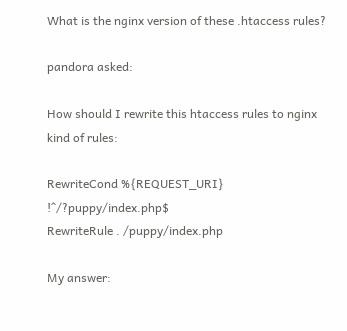What is the nginx version of these .htaccess rules?

pandora asked:

How should I rewrite this htaccess rules to nginx kind of rules:

RewriteCond %{REQUEST_URI} !^/?puppy/index.php$
RewriteRule . /puppy/index.php

My answer: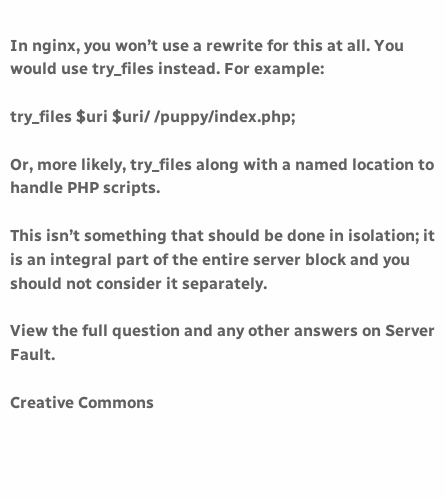In nginx, you won’t use a rewrite for this at all. You would use try_files instead. For example:

try_files $uri $uri/ /puppy/index.php;

Or, more likely, try_files along with a named location to handle PHP scripts.

This isn’t something that should be done in isolation; it is an integral part of the entire server block and you should not consider it separately.

View the full question and any other answers on Server Fault.

Creative Commons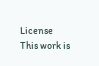License
This work is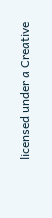licensed under a Creative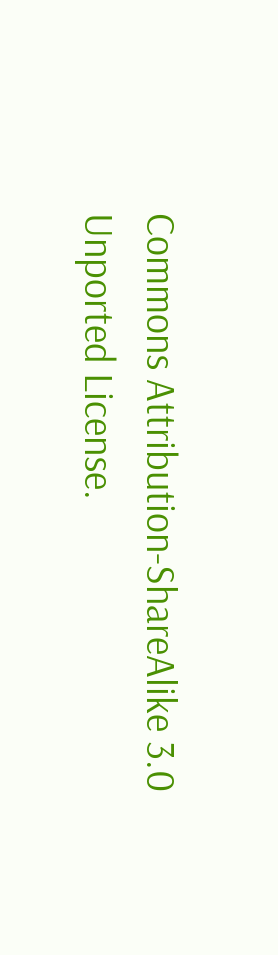Commons Attribution-ShareAlike 3.0 Unported License.